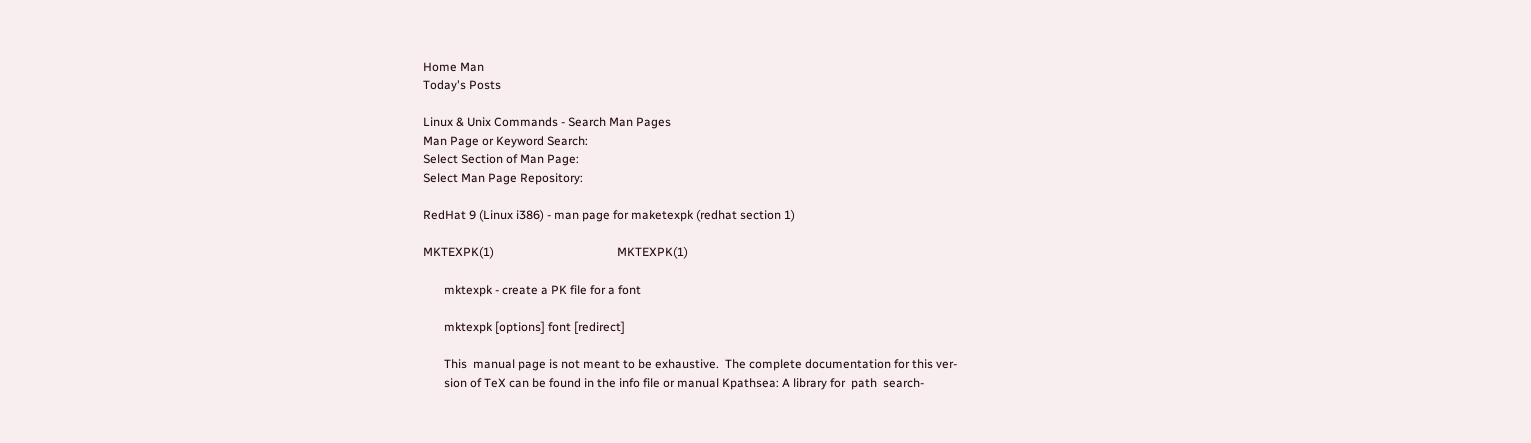Home Man
Today's Posts

Linux & Unix Commands - Search Man Pages
Man Page or Keyword Search:
Select Section of Man Page:
Select Man Page Repository:

RedHat 9 (Linux i386) - man page for maketexpk (redhat section 1)

MKTEXPK(1)                                         MKTEXPK(1)

       mktexpk - create a PK file for a font

       mktexpk [options] font [redirect]

       This  manual page is not meant to be exhaustive.  The complete documentation for this ver-
       sion of TeX can be found in the info file or manual Kpathsea: A library for  path  search-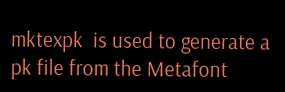mktexpk  is used to generate a pk file from the Metafont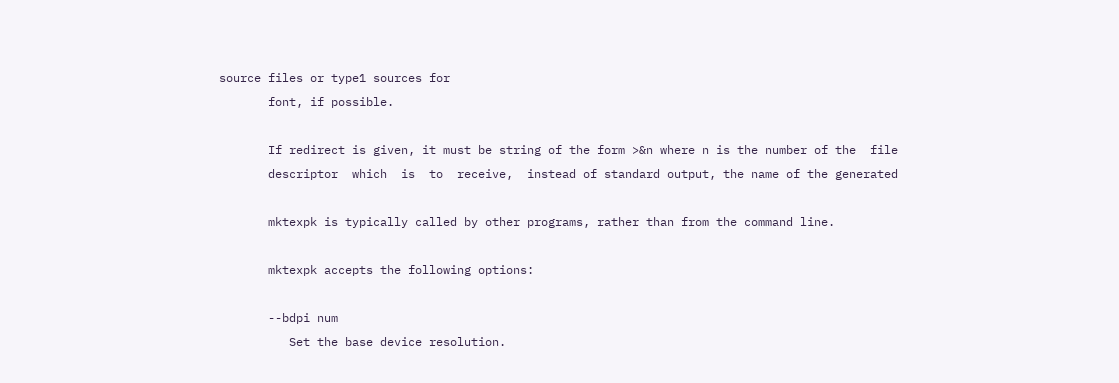source files or type1 sources for
       font, if possible.

       If redirect is given, it must be string of the form >&n where n is the number of the  file
       descriptor  which  is  to  receive,  instead of standard output, the name of the generated

       mktexpk is typically called by other programs, rather than from the command line.

       mktexpk accepts the following options:

       --bdpi num
          Set the base device resolution.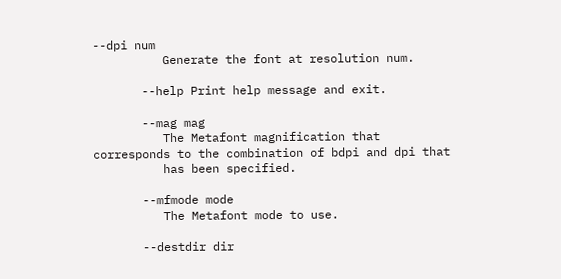--dpi num
          Generate the font at resolution num.

       --help Print help message and exit.

       --mag mag
          The Metafont magnification that corresponds to the combination of bdpi and dpi that
          has been specified.

       --mfmode mode
          The Metafont mode to use.

       --destdir dir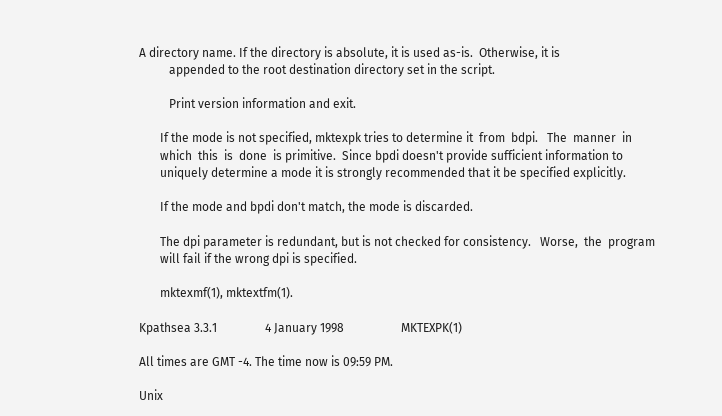A directory name. If the directory is absolute, it is used as-is.  Otherwise, it is
          appended to the root destination directory set in the script.

          Print version information and exit.

       If the mode is not specified, mktexpk tries to determine it  from  bdpi.   The  manner  in
       which  this  is  done  is primitive.  Since bpdi doesn't provide sufficient information to
       uniquely determine a mode it is strongly recommended that it be specified explicitly.

       If the mode and bpdi don't match, the mode is discarded.

       The dpi parameter is redundant, but is not checked for consistency.   Worse,  the  program
       will fail if the wrong dpi is specified.

       mktexmf(1), mktextfm(1).

Kpathsea 3.3.1                4 January 1998                   MKTEXPK(1)

All times are GMT -4. The time now is 09:59 PM.

Unix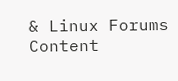& Linux Forums Content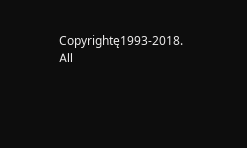Copyrightę1993-2018. All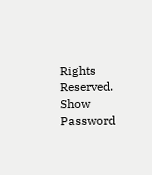Rights Reserved.
Show Password